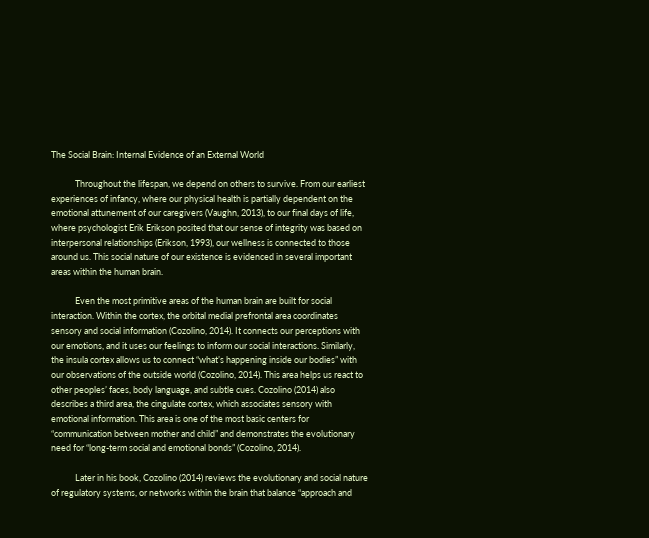The Social Brain: Internal Evidence of an External World

            Throughout the lifespan, we depend on others to survive. From our earliest experiences of infancy, where our physical health is partially dependent on the emotional attunement of our caregivers (Vaughn, 2013), to our final days of life, where psychologist Erik Erikson posited that our sense of integrity was based on interpersonal relationships (Erikson, 1993), our wellness is connected to those around us. This social nature of our existence is evidenced in several important areas within the human brain.

            Even the most primitive areas of the human brain are built for social interaction. Within the cortex, the orbital medial prefrontal area coordinates sensory and social information (Cozolino, 2014). It connects our perceptions with our emotions, and it uses our feelings to inform our social interactions. Similarly, the insula cortex allows us to connect “what’s happening inside our bodies” with our observations of the outside world (Cozolino, 2014). This area helps us react to other peoples’ faces, body language, and subtle cues. Cozolino (2014) also describes a third area, the cingulate cortex, which associates sensory with emotional information. This area is one of the most basic centers for “communication between mother and child” and demonstrates the evolutionary need for “long-term social and emotional bonds” (Cozolino, 2014).

            Later in his book, Cozolino (2014) reviews the evolutionary and social nature of regulatory systems, or networks within the brain that balance “approach and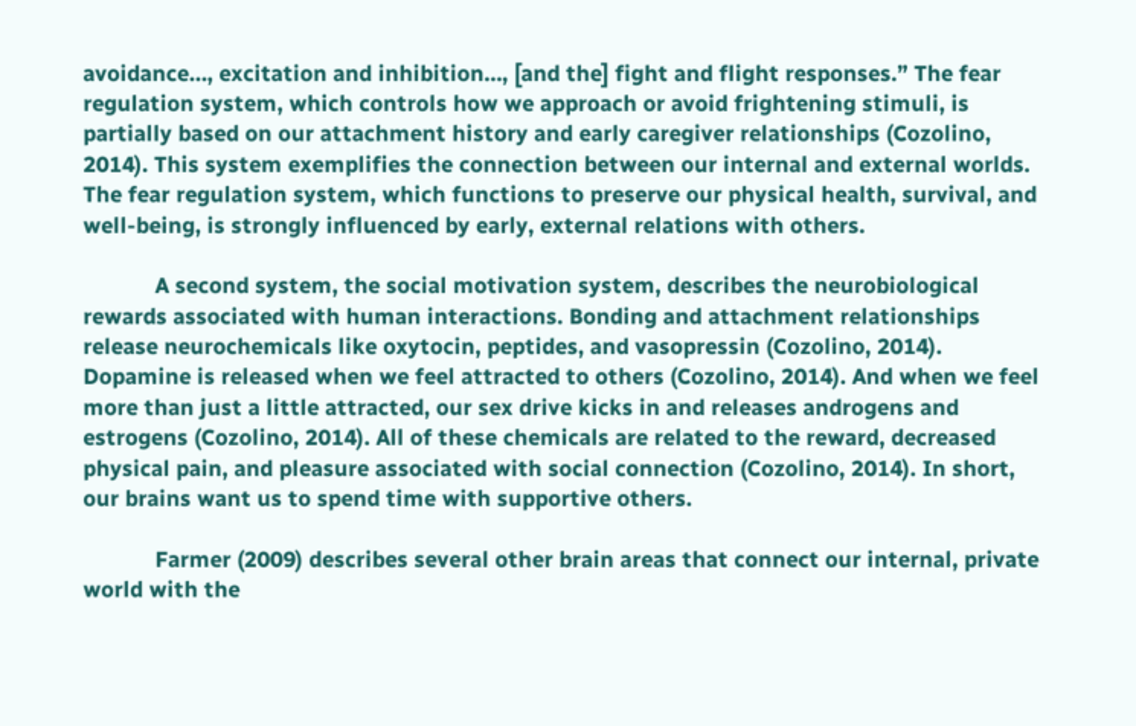avoidance…, excitation and inhibition…, [and the] fight and flight responses.” The fear regulation system, which controls how we approach or avoid frightening stimuli, is partially based on our attachment history and early caregiver relationships (Cozolino, 2014). This system exemplifies the connection between our internal and external worlds. The fear regulation system, which functions to preserve our physical health, survival, and well-being, is strongly influenced by early, external relations with others.

            A second system, the social motivation system, describes the neurobiological rewards associated with human interactions. Bonding and attachment relationships release neurochemicals like oxytocin, peptides, and vasopressin (Cozolino, 2014). Dopamine is released when we feel attracted to others (Cozolino, 2014). And when we feel more than just a little attracted, our sex drive kicks in and releases androgens and estrogens (Cozolino, 2014). All of these chemicals are related to the reward, decreased physical pain, and pleasure associated with social connection (Cozolino, 2014). In short, our brains want us to spend time with supportive others.

            Farmer (2009) describes several other brain areas that connect our internal, private world with the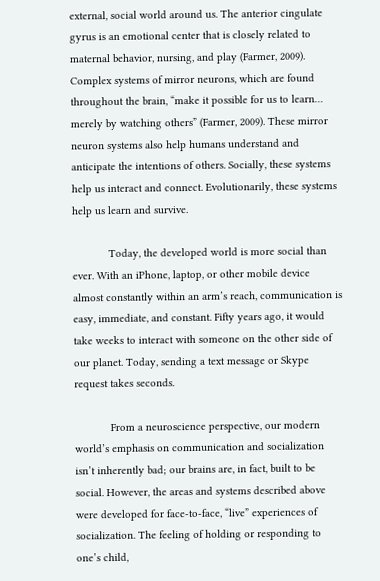external, social world around us. The anterior cingulate gyrus is an emotional center that is closely related to maternal behavior, nursing, and play (Farmer, 2009). Complex systems of mirror neurons, which are found throughout the brain, “make it possible for us to learn… merely by watching others” (Farmer, 2009). These mirror neuron systems also help humans understand and anticipate the intentions of others. Socially, these systems help us interact and connect. Evolutionarily, these systems help us learn and survive.

            Today, the developed world is more social than ever. With an iPhone, laptop, or other mobile device almost constantly within an arm’s reach, communication is easy, immediate, and constant. Fifty years ago, it would take weeks to interact with someone on the other side of our planet. Today, sending a text message or Skype request takes seconds.

            From a neuroscience perspective, our modern world’s emphasis on communication and socialization isn’t inherently bad; our brains are, in fact, built to be social. However, the areas and systems described above were developed for face-to-face, “live” experiences of socialization. The feeling of holding or responding to one’s child,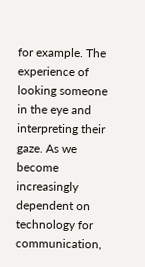for example. The experience of looking someone in the eye and interpreting their gaze. As we become increasingly dependent on technology for communication,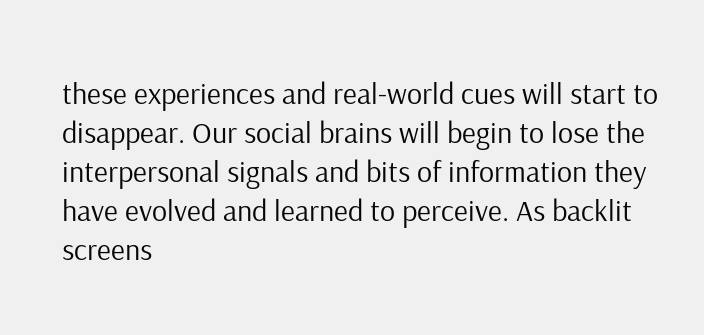these experiences and real-world cues will start to disappear. Our social brains will begin to lose the interpersonal signals and bits of information they have evolved and learned to perceive. As backlit screens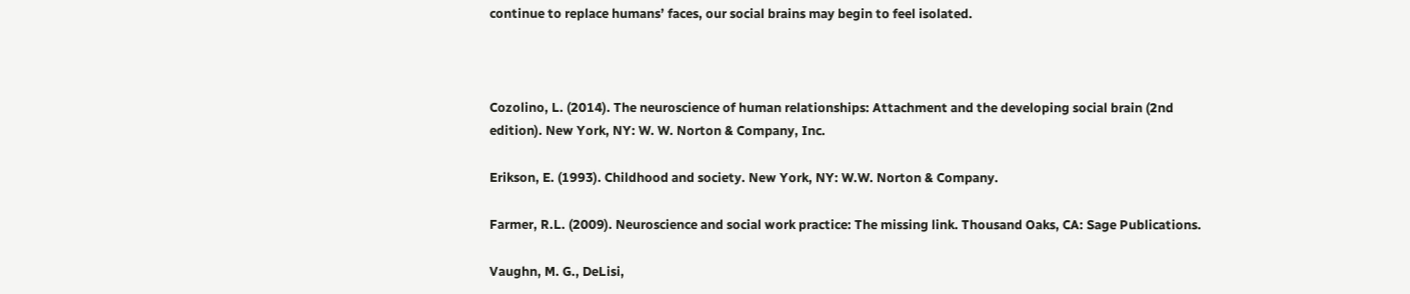continue to replace humans’ faces, our social brains may begin to feel isolated.



Cozolino, L. (2014). The neuroscience of human relationships: Attachment and the developing social brain (2nd edition). New York, NY: W. W. Norton & Company, Inc.

Erikson, E. (1993). Childhood and society. New York, NY: W.W. Norton & Company.

Farmer, R.L. (2009). Neuroscience and social work practice: The missing link. Thousand Oaks, CA: Sage Publications.

Vaughn, M. G., DeLisi,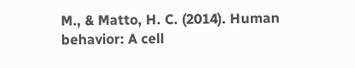M., & Matto, H. C. (2014). Human behavior: A cell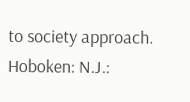to society approach. Hoboken: N.J.: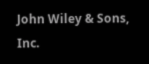John Wiley & Sons, Inc.